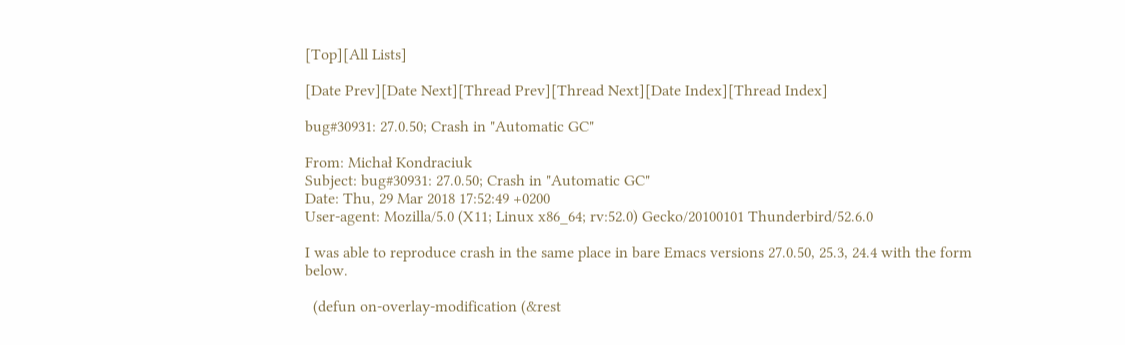[Top][All Lists]

[Date Prev][Date Next][Thread Prev][Thread Next][Date Index][Thread Index]

bug#30931: 27.0.50; Crash in "Automatic GC"

From: Michał Kondraciuk
Subject: bug#30931: 27.0.50; Crash in "Automatic GC"
Date: Thu, 29 Mar 2018 17:52:49 +0200
User-agent: Mozilla/5.0 (X11; Linux x86_64; rv:52.0) Gecko/20100101 Thunderbird/52.6.0

I was able to reproduce crash in the same place in bare Emacs versions 27.0.50, 25.3, 24.4 with the form below.

  (defun on-overlay-modification (&rest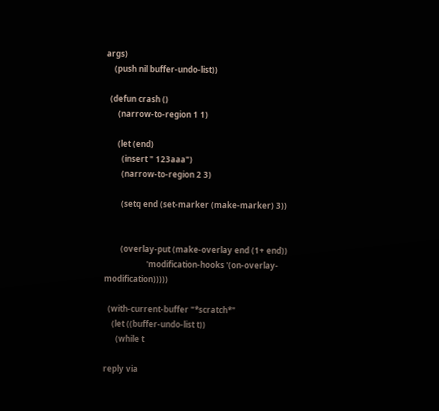args)
    (push nil buffer-undo-list))

  (defun crash ()
      (narrow-to-region 1 1)

      (let (end)
        (insert " 123aaa")
        (narrow-to-region 2 3)

        (setq end (set-marker (make-marker) 3))


        (overlay-put (make-overlay end (1+ end))
                     'modification-hooks '(on-overlay-modification)))))

  (with-current-buffer "*scratch*"
    (let ((buffer-undo-list t))
      (while t

reply via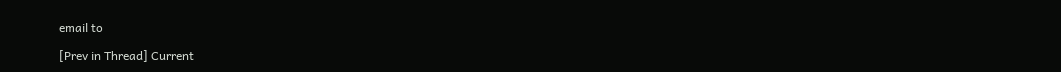email to

[Prev in Thread] Current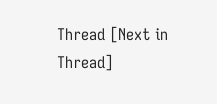Thread [Next in Thread]